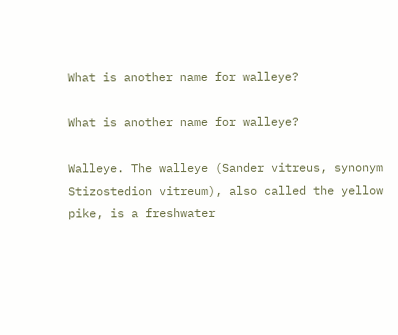What is another name for walleye?

What is another name for walleye?

Walleye. The walleye (Sander vitreus, synonym Stizostedion vitreum), also called the yellow pike, is a freshwater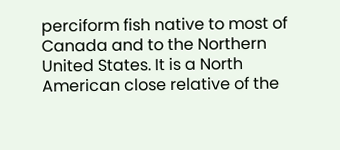perciform fish native to most of Canada and to the Northern United States. It is a North American close relative of the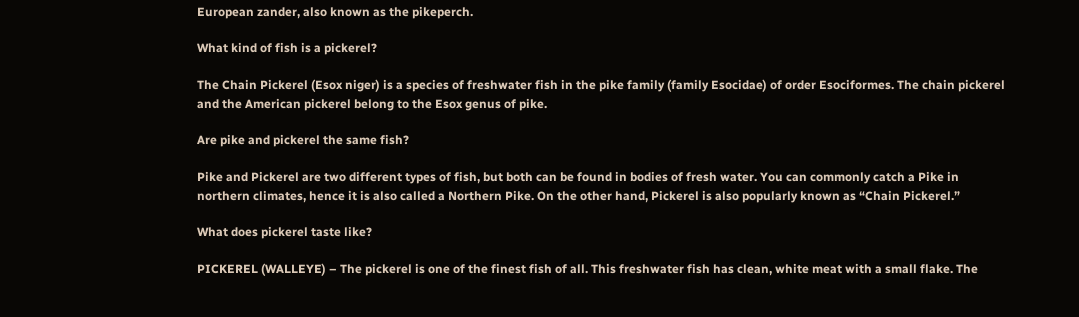European zander, also known as the pikeperch.

What kind of fish is a pickerel?

The Chain Pickerel (Esox niger) is a species of freshwater fish in the pike family (family Esocidae) of order Esociformes. The chain pickerel and the American pickerel belong to the Esox genus of pike.

Are pike and pickerel the same fish?

Pike and Pickerel are two different types of fish, but both can be found in bodies of fresh water. You can commonly catch a Pike in northern climates, hence it is also called a Northern Pike. On the other hand, Pickerel is also popularly known as “Chain Pickerel.”

What does pickerel taste like?

PICKEREL (WALLEYE) – The pickerel is one of the finest fish of all. This freshwater fish has clean, white meat with a small flake. The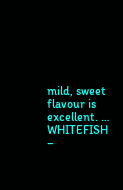mild, sweet flavour is excellent. … WHITEFISH –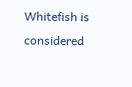Whitefish is considered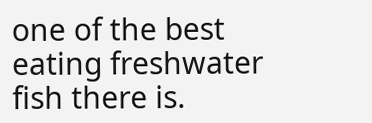one of the best eating freshwater fish there is.